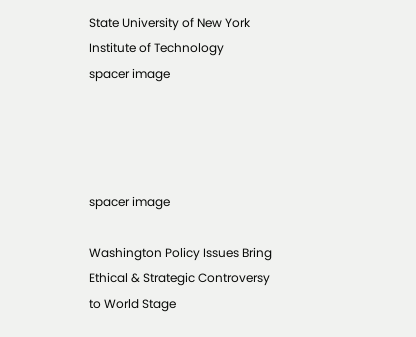State University of New York Institute of Technology
spacer image




spacer image

Washington Policy Issues Bring Ethical & Strategic Controversy to World Stage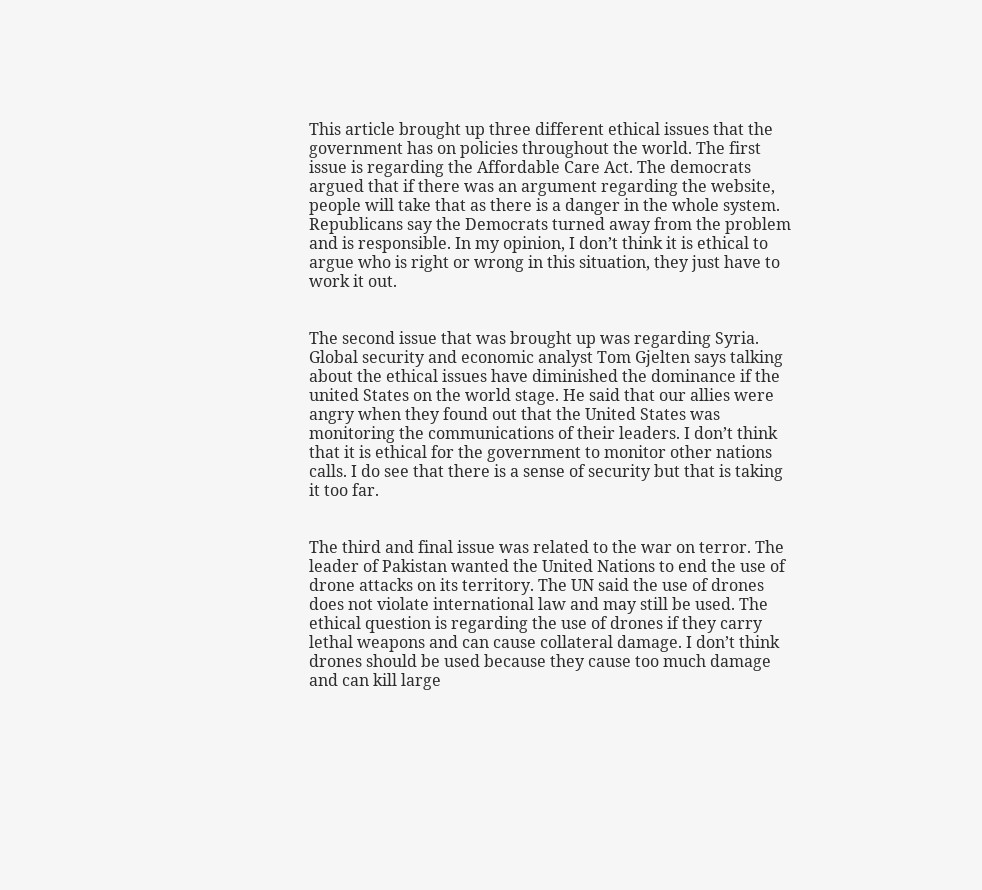This article brought up three different ethical issues that the government has on policies throughout the world. The first issue is regarding the Affordable Care Act. The democrats argued that if there was an argument regarding the website, people will take that as there is a danger in the whole system. Republicans say the Democrats turned away from the problem and is responsible. In my opinion, I don’t think it is ethical to argue who is right or wrong in this situation, they just have to work it out.


The second issue that was brought up was regarding Syria. Global security and economic analyst Tom Gjelten says talking about the ethical issues have diminished the dominance if the united States on the world stage. He said that our allies were angry when they found out that the United States was monitoring the communications of their leaders. I don’t think that it is ethical for the government to monitor other nations calls. I do see that there is a sense of security but that is taking it too far.


The third and final issue was related to the war on terror. The leader of Pakistan wanted the United Nations to end the use of drone attacks on its territory. The UN said the use of drones does not violate international law and may still be used. The ethical question is regarding the use of drones if they carry lethal weapons and can cause collateral damage. I don’t think drones should be used because they cause too much damage and can kill large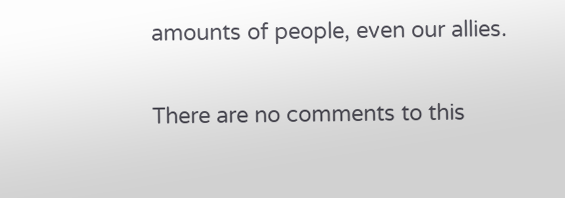amounts of people, even our allies.

There are no comments to this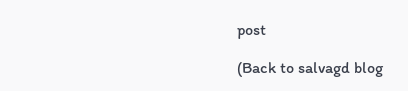post

(Back to salvagd blog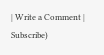| Write a Comment | Subscribe)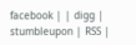facebook | | digg | stumbleupon | RSS |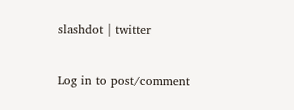slashdot | twitter

Log in to post/comment